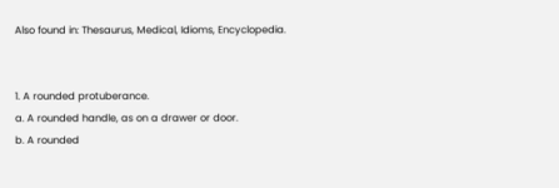Also found in: Thesaurus, Medical, Idioms, Encyclopedia.


1. A rounded protuberance.
a. A rounded handle, as on a drawer or door.
b. A rounded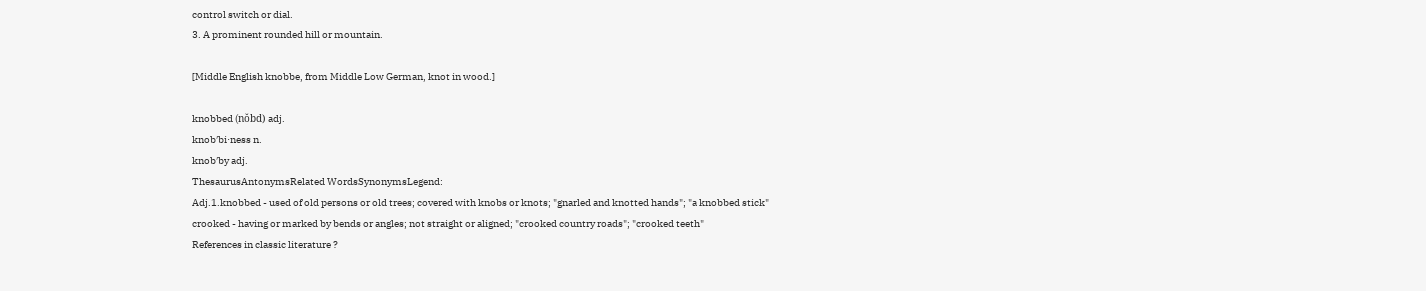control switch or dial.
3. A prominent rounded hill or mountain.

[Middle English knobbe, from Middle Low German, knot in wood.]

knobbed (nŏbd) adj.
knob′bi·ness n.
knob′by adj.
ThesaurusAntonymsRelated WordsSynonymsLegend:
Adj.1.knobbed - used of old persons or old trees; covered with knobs or knots; "gnarled and knotted hands"; "a knobbed stick"
crooked - having or marked by bends or angles; not straight or aligned; "crooked country roads"; "crooked teeth"
References in classic literature ?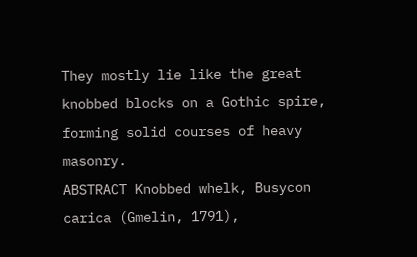They mostly lie like the great knobbed blocks on a Gothic spire, forming solid courses of heavy masonry.
ABSTRACT Knobbed whelk, Busycon carica (Gmelin, 1791),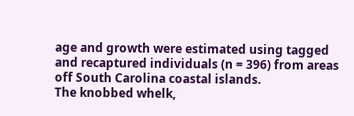age and growth were estimated using tagged and recaptured individuals (n = 396) from areas off South Carolina coastal islands.
The knobbed whelk,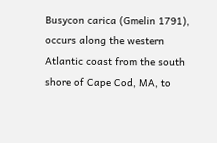Busycon carica (Gmelin 1791), occurs along the western Atlantic coast from the south shore of Cape Cod, MA, to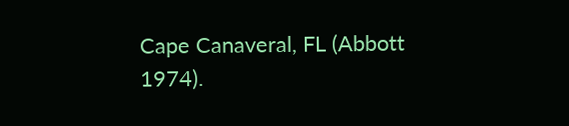Cape Canaveral, FL (Abbott 1974).